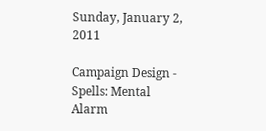Sunday, January 2, 2011

Campaign Design - Spells: Mental Alarm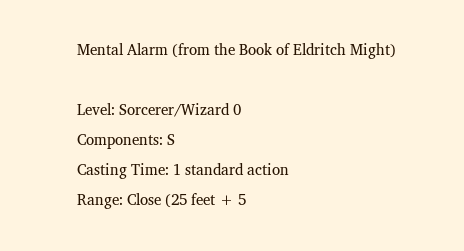Mental Alarm (from the Book of Eldritch Might)

Level: Sorcerer/Wizard 0
Components: S
Casting Time: 1 standard action
Range: Close (25 feet + 5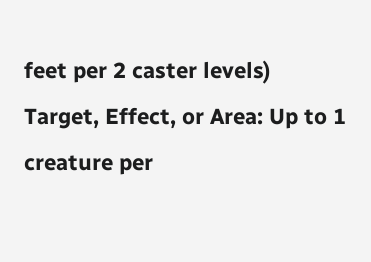feet per 2 caster levels)
Target, Effect, or Area: Up to 1 creature per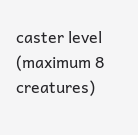caster level (maximum 8 creatures)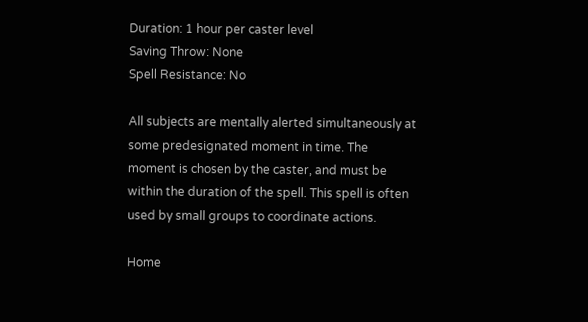Duration: 1 hour per caster level
Saving Throw: None
Spell Resistance: No

All subjects are mentally alerted simultaneously at some predesignated moment in time. The moment is chosen by the caster, and must be within the duration of the spell. This spell is often used by small groups to coordinate actions.

Home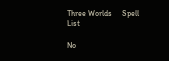Three Worlds     Spell List

No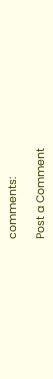comments:

Post a Comment